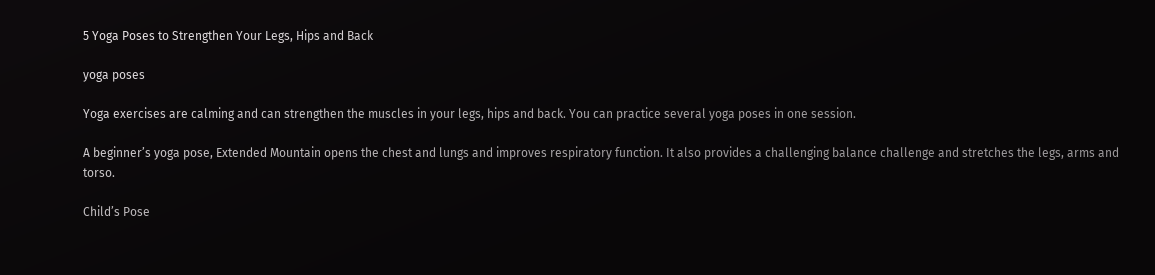5 Yoga Poses to Strengthen Your Legs, Hips and Back

yoga poses

Yoga exercises are calming and can strengthen the muscles in your legs, hips and back. You can practice several yoga poses in one session.

A beginner’s yoga pose, Extended Mountain opens the chest and lungs and improves respiratory function. It also provides a challenging balance challenge and stretches the legs, arms and torso.

Child’s Pose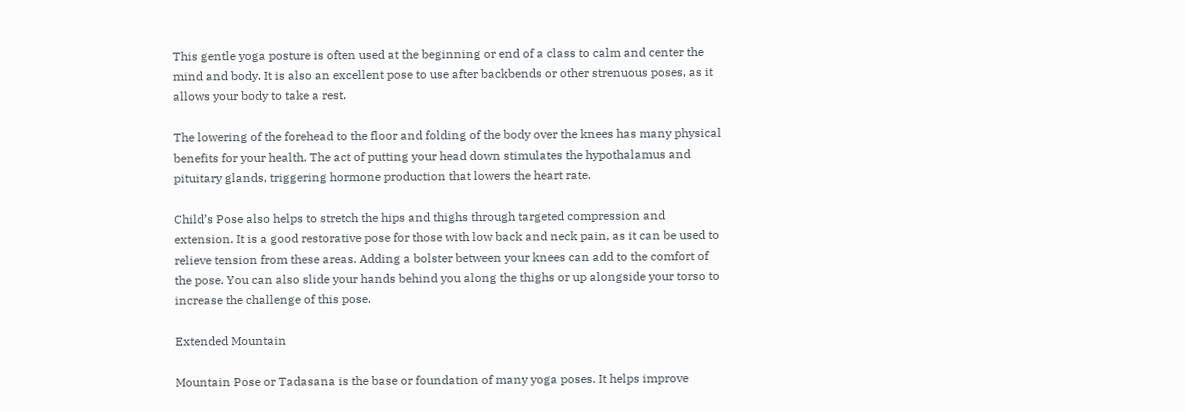This gentle yoga posture is often used at the beginning or end of a class to calm and center the mind and body. It is also an excellent pose to use after backbends or other strenuous poses, as it allows your body to take a rest.

The lowering of the forehead to the floor and folding of the body over the knees has many physical benefits for your health. The act of putting your head down stimulates the hypothalamus and pituitary glands, triggering hormone production that lowers the heart rate.

Child’s Pose also helps to stretch the hips and thighs through targeted compression and extension. It is a good restorative pose for those with low back and neck pain, as it can be used to relieve tension from these areas. Adding a bolster between your knees can add to the comfort of the pose. You can also slide your hands behind you along the thighs or up alongside your torso to increase the challenge of this pose.

Extended Mountain

Mountain Pose or Tadasana is the base or foundation of many yoga poses. It helps improve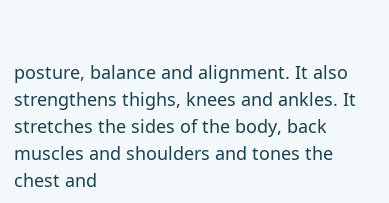posture, balance and alignment. It also strengthens thighs, knees and ankles. It stretches the sides of the body, back muscles and shoulders and tones the chest and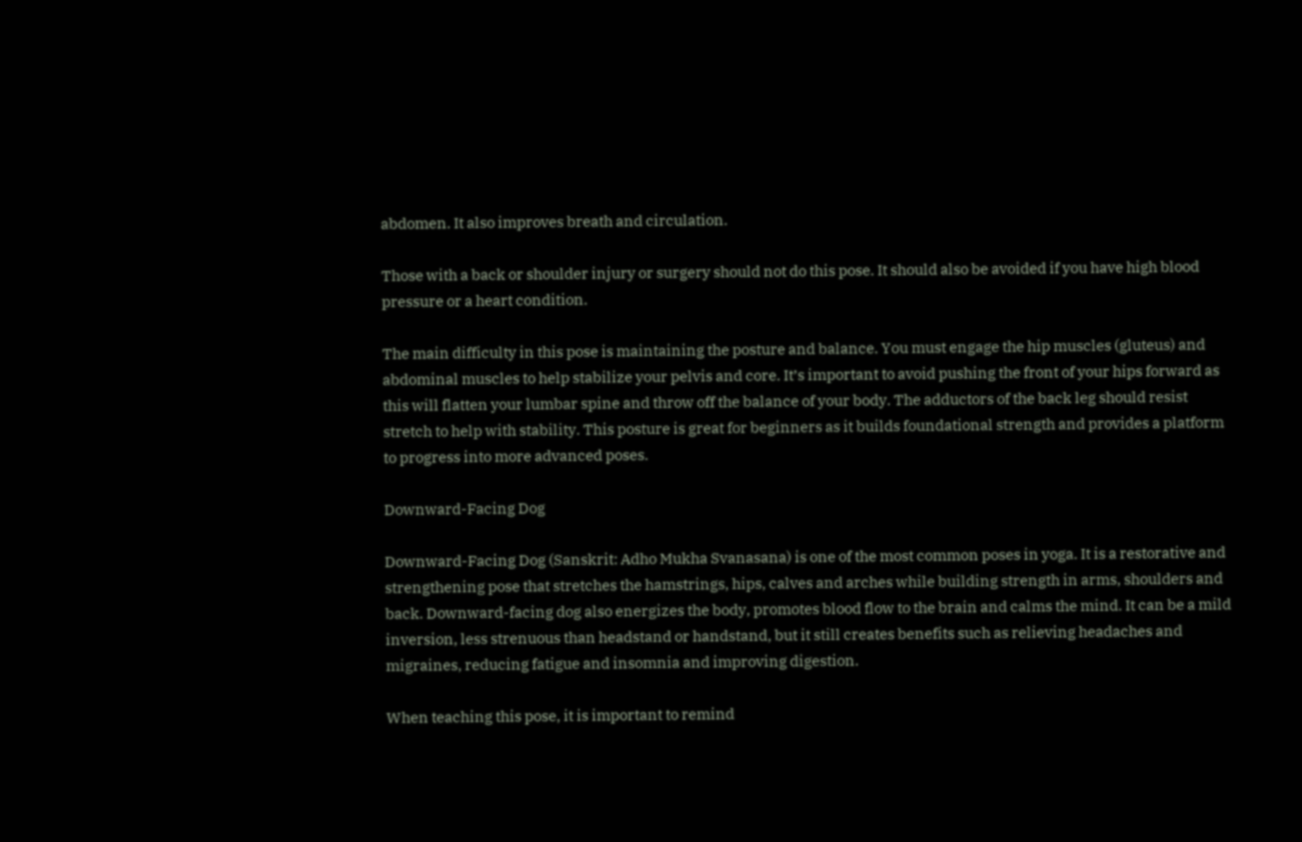abdomen. It also improves breath and circulation.

Those with a back or shoulder injury or surgery should not do this pose. It should also be avoided if you have high blood pressure or a heart condition.

The main difficulty in this pose is maintaining the posture and balance. You must engage the hip muscles (gluteus) and abdominal muscles to help stabilize your pelvis and core. It’s important to avoid pushing the front of your hips forward as this will flatten your lumbar spine and throw off the balance of your body. The adductors of the back leg should resist stretch to help with stability. This posture is great for beginners as it builds foundational strength and provides a platform to progress into more advanced poses.

Downward-Facing Dog

Downward-Facing Dog (Sanskrit: Adho Mukha Svanasana) is one of the most common poses in yoga. It is a restorative and strengthening pose that stretches the hamstrings, hips, calves and arches while building strength in arms, shoulders and back. Downward-facing dog also energizes the body, promotes blood flow to the brain and calms the mind. It can be a mild inversion, less strenuous than headstand or handstand, but it still creates benefits such as relieving headaches and migraines, reducing fatigue and insomnia and improving digestion.

When teaching this pose, it is important to remind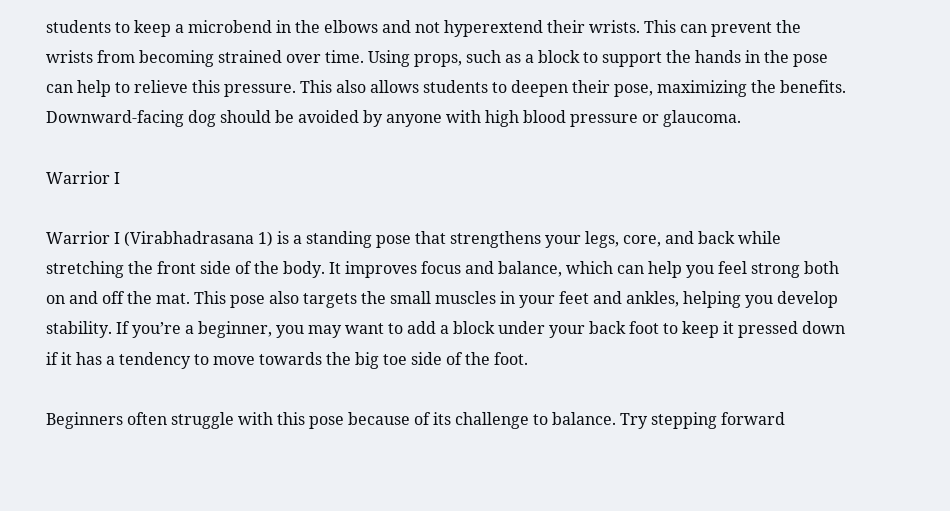students to keep a microbend in the elbows and not hyperextend their wrists. This can prevent the wrists from becoming strained over time. Using props, such as a block to support the hands in the pose can help to relieve this pressure. This also allows students to deepen their pose, maximizing the benefits. Downward-facing dog should be avoided by anyone with high blood pressure or glaucoma.

Warrior I

Warrior I (Virabhadrasana 1) is a standing pose that strengthens your legs, core, and back while stretching the front side of the body. It improves focus and balance, which can help you feel strong both on and off the mat. This pose also targets the small muscles in your feet and ankles, helping you develop stability. If you’re a beginner, you may want to add a block under your back foot to keep it pressed down if it has a tendency to move towards the big toe side of the foot.

Beginners often struggle with this pose because of its challenge to balance. Try stepping forward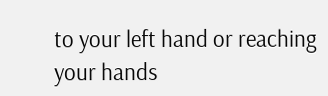to your left hand or reaching your hands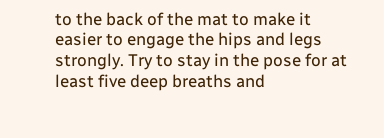to the back of the mat to make it easier to engage the hips and legs strongly. Try to stay in the pose for at least five deep breaths and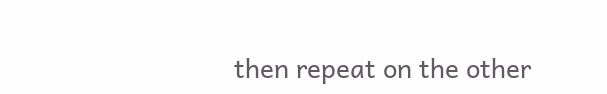then repeat on the other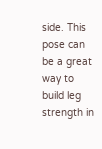side. This pose can be a great way to build leg strength in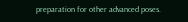preparation for other advanced poses.